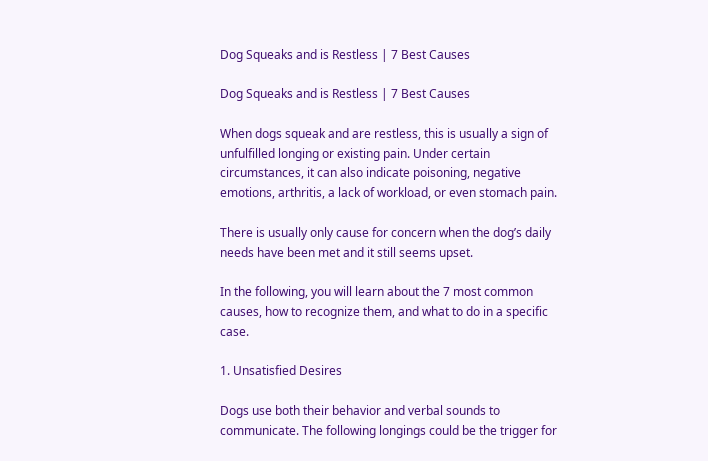Dog Squeaks and is Restless | 7 Best Causes

Dog Squeaks and is Restless | 7 Best Causes

When dogs squeak and are restless, this is usually a sign of unfulfilled longing or existing pain. Under certain circumstances, it can also indicate poisoning, negative emotions, arthritis, a lack of workload, or even stomach pain.

There is usually only cause for concern when the dog’s daily needs have been met and it still seems upset.

In the following, you will learn about the 7 most common causes, how to recognize them, and what to do in a specific case.

1. Unsatisfied Desires

Dogs use both their behavior and verbal sounds to communicate. The following longings could be the trigger for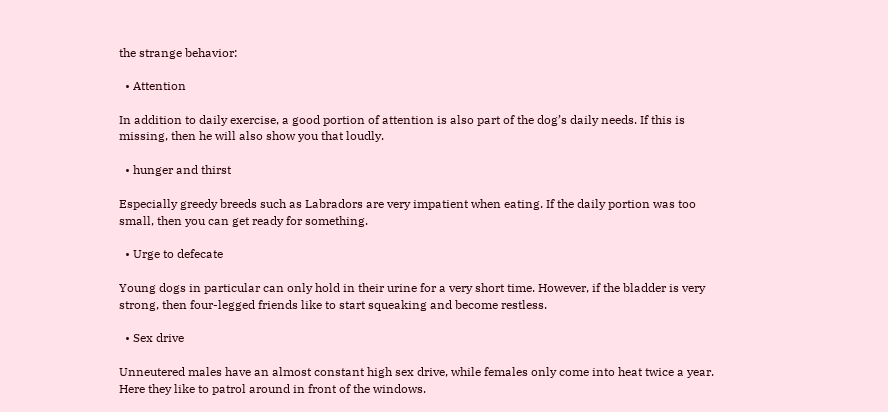the strange behavior:

  • Attention

In addition to daily exercise, a good portion of attention is also part of the dog’s daily needs. If this is missing, then he will also show you that loudly.

  • hunger and thirst

Especially greedy breeds such as Labradors are very impatient when eating. If the daily portion was too small, then you can get ready for something.

  • Urge to defecate

Young dogs in particular can only hold in their urine for a very short time. However, if the bladder is very strong, then four-legged friends like to start squeaking and become restless.

  • Sex drive

Unneutered males have an almost constant high sex drive, while females only come into heat twice a year. Here they like to patrol around in front of the windows.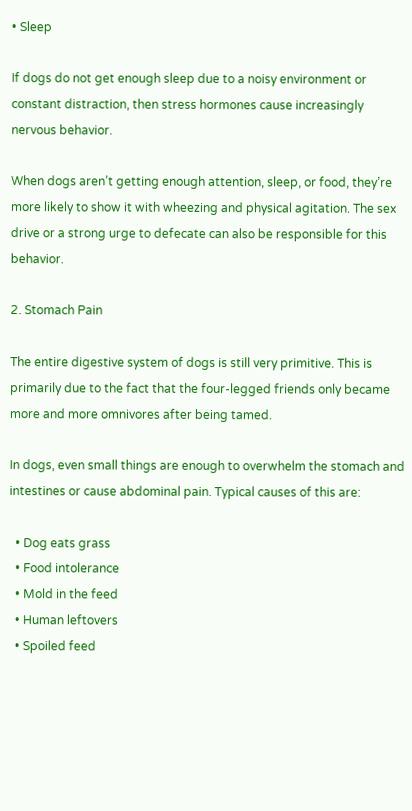• Sleep

If dogs do not get enough sleep due to a noisy environment or constant distraction, then stress hormones cause increasingly nervous behavior.

When dogs aren’t getting enough attention, sleep, or food, they’re more likely to show it with wheezing and physical agitation. The sex drive or a strong urge to defecate can also be responsible for this behavior.

2. Stomach Pain

The entire digestive system of dogs is still very primitive. This is primarily due to the fact that the four-legged friends only became more and more omnivores after being tamed.

In dogs, even small things are enough to overwhelm the stomach and intestines or cause abdominal pain. Typical causes of this are:

  • Dog eats grass
  • Food intolerance
  • Mold in the feed
  • Human leftovers
  • Spoiled feed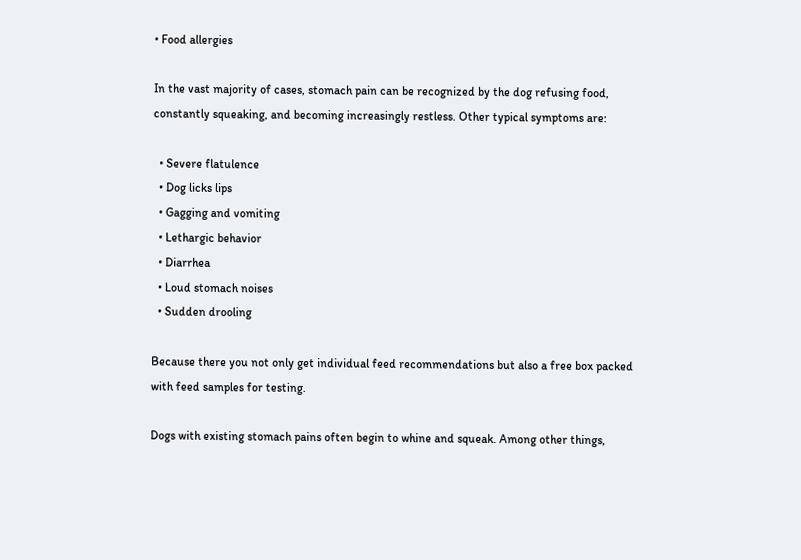• Food allergies

In the vast majority of cases, stomach pain can be recognized by the dog refusing food, constantly squeaking, and becoming increasingly restless. Other typical symptoms are:

  • Severe flatulence
  • Dog licks lips
  • Gagging and vomiting
  • Lethargic behavior
  • Diarrhea
  • Loud stomach noises
  • Sudden drooling

Because there you not only get individual feed recommendations but also a free box packed with feed samples for testing.

Dogs with existing stomach pains often begin to whine and squeak. Among other things,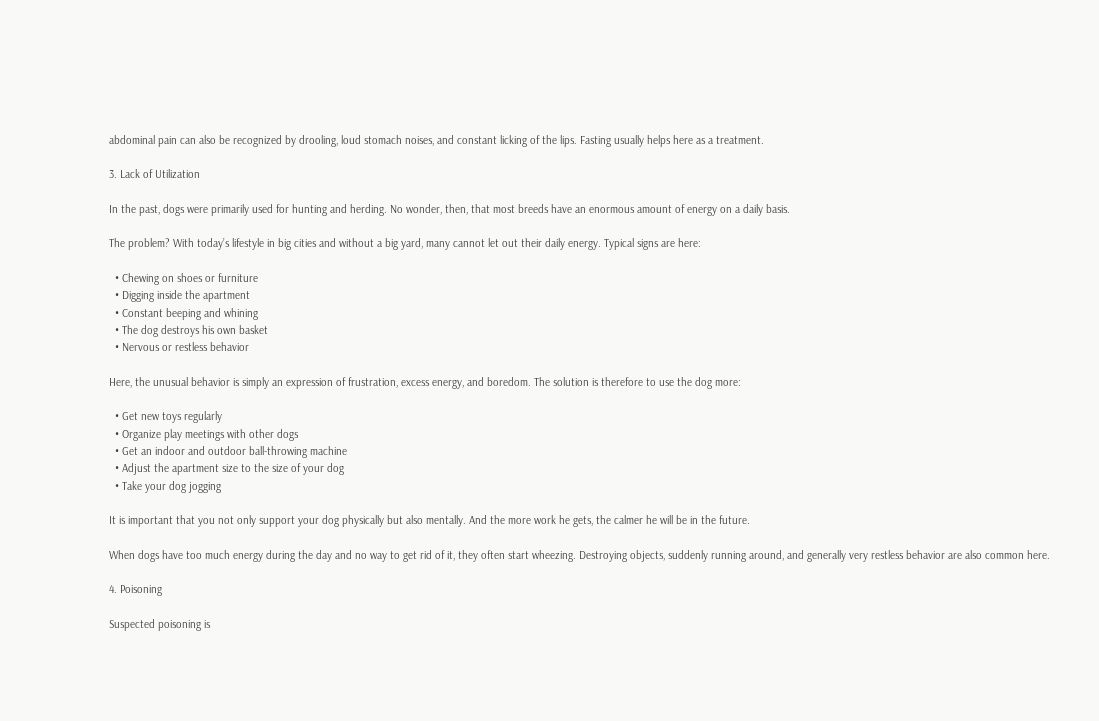abdominal pain can also be recognized by drooling, loud stomach noises, and constant licking of the lips. Fasting usually helps here as a treatment.

3. Lack of Utilization

In the past, dogs were primarily used for hunting and herding. No wonder, then, that most breeds have an enormous amount of energy on a daily basis.

The problem? With today’s lifestyle in big cities and without a big yard, many cannot let out their daily energy. Typical signs are here:

  • Chewing on shoes or furniture
  • Digging inside the apartment
  • Constant beeping and whining
  • The dog destroys his own basket
  • Nervous or restless behavior

Here, the unusual behavior is simply an expression of frustration, excess energy, and boredom. The solution is therefore to use the dog more:

  • Get new toys regularly
  • Organize play meetings with other dogs
  • Get an indoor and outdoor ball-throwing machine
  • Adjust the apartment size to the size of your dog
  • Take your dog jogging

It is important that you not only support your dog physically but also mentally. And the more work he gets, the calmer he will be in the future.

When dogs have too much energy during the day and no way to get rid of it, they often start wheezing. Destroying objects, suddenly running around, and generally very restless behavior are also common here.

4. Poisoning

Suspected poisoning is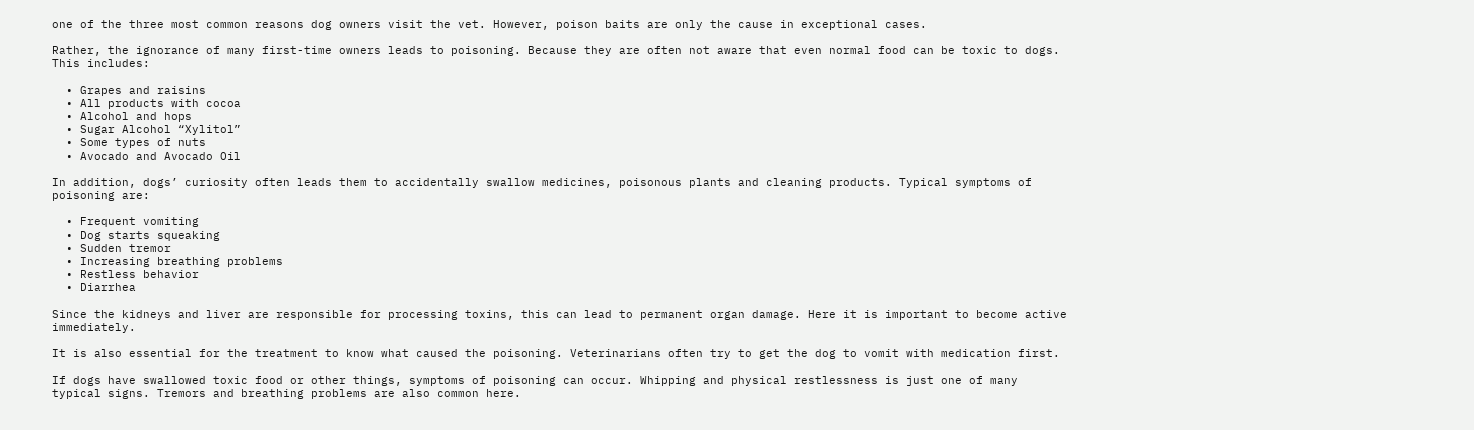one of the three most common reasons dog owners visit the vet. However, poison baits are only the cause in exceptional cases.

Rather, the ignorance of many first-time owners leads to poisoning. Because they are often not aware that even normal food can be toxic to dogs. This includes:

  • Grapes and raisins
  • All products with cocoa
  • Alcohol and hops
  • Sugar Alcohol “Xylitol”
  • Some types of nuts
  • Avocado and Avocado Oil

In addition, dogs’ curiosity often leads them to accidentally swallow medicines, poisonous plants and cleaning products. Typical symptoms of poisoning are:

  • Frequent vomiting
  • Dog starts squeaking
  • Sudden tremor
  • Increasing breathing problems
  • Restless behavior
  • Diarrhea

Since the kidneys and liver are responsible for processing toxins, this can lead to permanent organ damage. Here it is important to become active immediately.

It is also essential for the treatment to know what caused the poisoning. Veterinarians often try to get the dog to vomit with medication first.

If dogs have swallowed toxic food or other things, symptoms of poisoning can occur. Whipping and physical restlessness is just one of many typical signs. Tremors and breathing problems are also common here.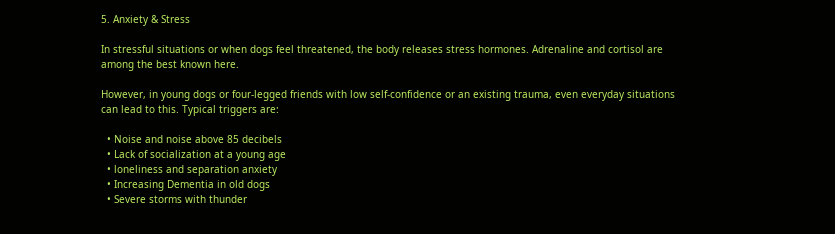5. Anxiety & Stress

In stressful situations or when dogs feel threatened, the body releases stress hormones. Adrenaline and cortisol are among the best known here.

However, in young dogs or four-legged friends with low self-confidence or an existing trauma, even everyday situations can lead to this. Typical triggers are:

  • Noise and noise above 85 decibels
  • Lack of socialization at a young age
  • loneliness and separation anxiety
  • Increasing Dementia in old dogs
  • Severe storms with thunder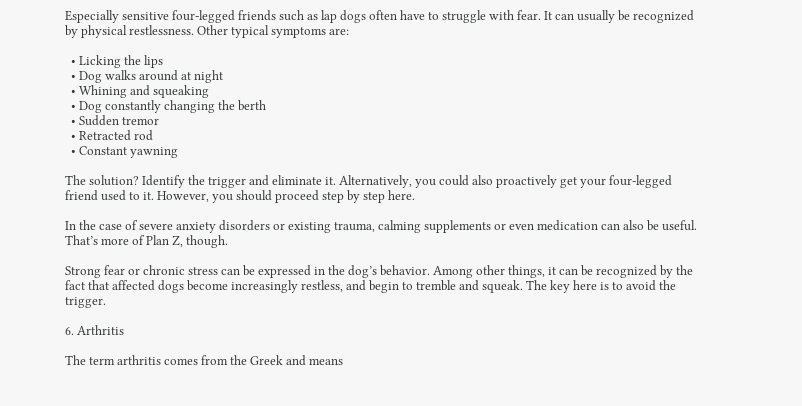Especially sensitive four-legged friends such as lap dogs often have to struggle with fear. It can usually be recognized by physical restlessness. Other typical symptoms are:

  • Licking the lips
  • Dog walks around at night
  • Whining and squeaking
  • Dog constantly changing the berth
  • Sudden tremor
  • Retracted rod
  • Constant yawning

The solution? Identify the trigger and eliminate it. Alternatively, you could also proactively get your four-legged friend used to it. However, you should proceed step by step here.

In the case of severe anxiety disorders or existing trauma, calming supplements or even medication can also be useful. That’s more of Plan Z, though.

Strong fear or chronic stress can be expressed in the dog’s behavior. Among other things, it can be recognized by the fact that affected dogs become increasingly restless, and begin to tremble and squeak. The key here is to avoid the trigger.

6. Arthritis

The term arthritis comes from the Greek and means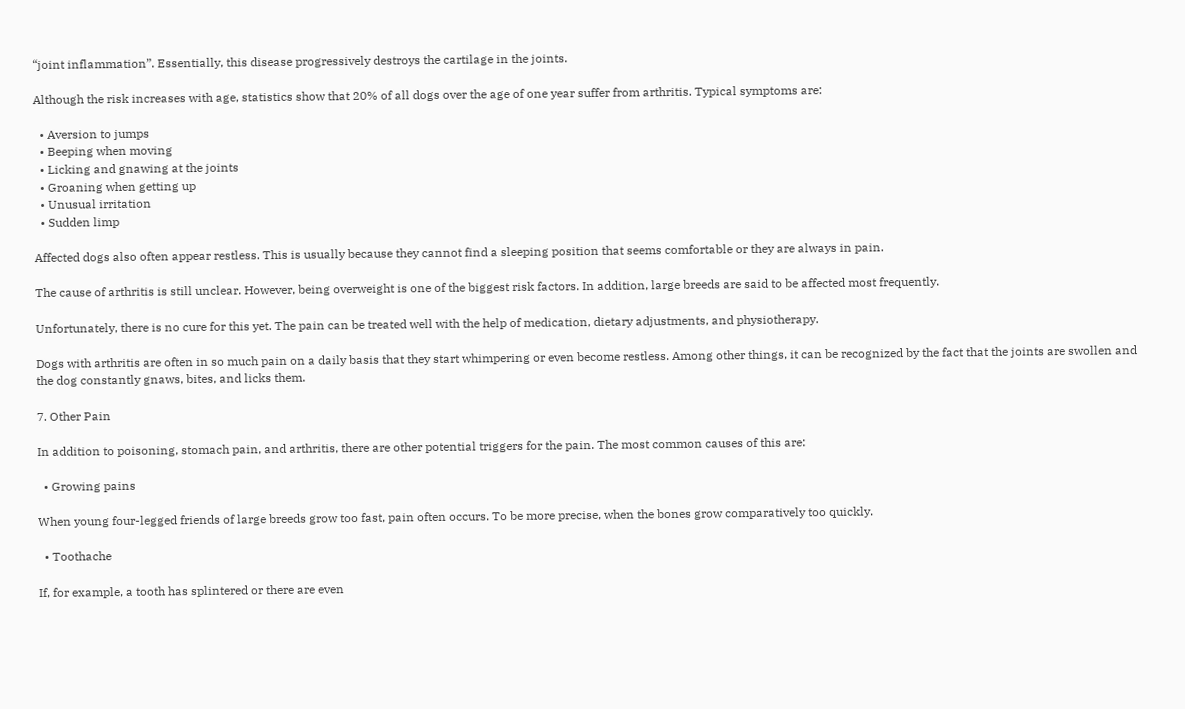“joint inflammation”. Essentially, this disease progressively destroys the cartilage in the joints.

Although the risk increases with age, statistics show that 20% of all dogs over the age of one year suffer from arthritis. Typical symptoms are:

  • Aversion to jumps
  • Beeping when moving
  • Licking and gnawing at the joints
  • Groaning when getting up
  • Unusual irritation
  • Sudden limp

Affected dogs also often appear restless. This is usually because they cannot find a sleeping position that seems comfortable or they are always in pain.

The cause of arthritis is still unclear. However, being overweight is one of the biggest risk factors. In addition, large breeds are said to be affected most frequently.

Unfortunately, there is no cure for this yet. The pain can be treated well with the help of medication, dietary adjustments, and physiotherapy.

Dogs with arthritis are often in so much pain on a daily basis that they start whimpering or even become restless. Among other things, it can be recognized by the fact that the joints are swollen and the dog constantly gnaws, bites, and licks them.

7. Other Pain

In addition to poisoning, stomach pain, and arthritis, there are other potential triggers for the pain. The most common causes of this are:

  • Growing pains

When young four-legged friends of large breeds grow too fast, pain often occurs. To be more precise, when the bones grow comparatively too quickly.

  • Toothache

If, for example, a tooth has splintered or there are even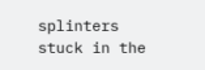splinters stuck in the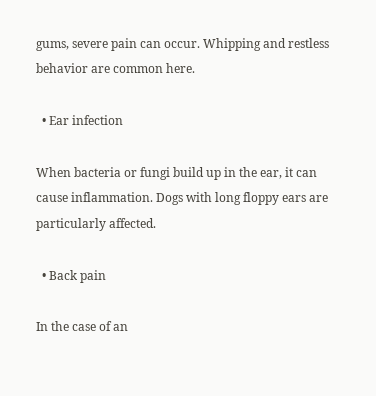gums, severe pain can occur. Whipping and restless behavior are common here.

  • Ear infection

When bacteria or fungi build up in the ear, it can cause inflammation. Dogs with long floppy ears are particularly affected.

  • Back pain

In the case of an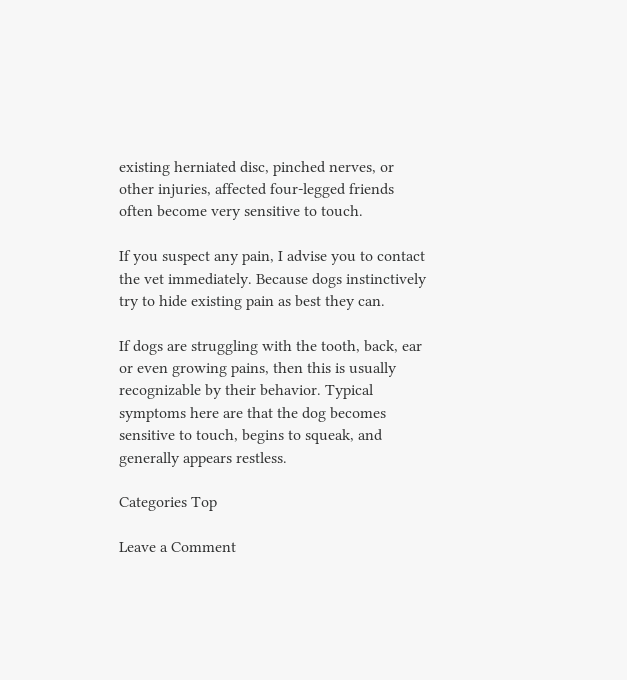existing herniated disc, pinched nerves, or other injuries, affected four-legged friends often become very sensitive to touch.

If you suspect any pain, I advise you to contact the vet immediately. Because dogs instinctively try to hide existing pain as best they can.

If dogs are struggling with the tooth, back, ear or even growing pains, then this is usually recognizable by their behavior. Typical symptoms here are that the dog becomes sensitive to touch, begins to squeak, and generally appears restless.

Categories Top

Leave a Comment